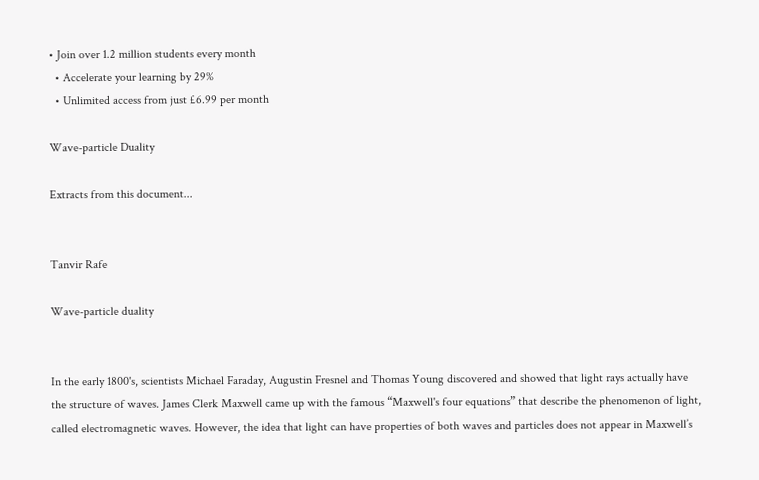• Join over 1.2 million students every month
  • Accelerate your learning by 29%
  • Unlimited access from just £6.99 per month

Wave-particle Duality

Extracts from this document...


Tanvir Rafe

Wave-particle duality


In the early 1800's, scientists Michael Faraday, Augustin Fresnel and Thomas Young discovered and showed that light rays actually have the structure of waves. James Clerk Maxwell came up with the famous “Maxwell's four equations” that describe the phenomenon of light, called electromagnetic waves. However, the idea that light can have properties of both waves and particles does not appear in Maxwell’s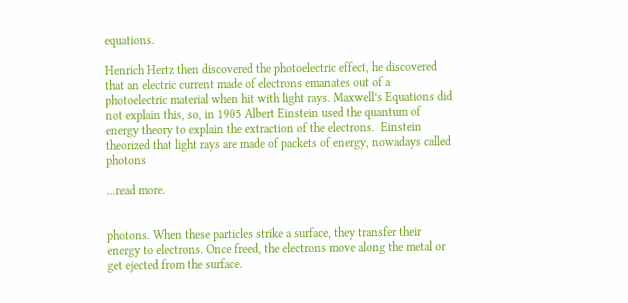equations.

Henrich Hertz then discovered the photoelectric effect, he discovered that an electric current made of electrons emanates out of a photoelectric material when hit with light rays. Maxwell’s Equations did not explain this, so, in 1905 Albert Einstein used the quantum of energy theory to explain the extraction of the electrons.  Einstein theorized that light rays are made of packets of energy, nowadays called photons

...read more.


photons. When these particles strike a surface, they transfer their energy to electrons. Once freed, the electrons move along the metal or get ejected from the surface.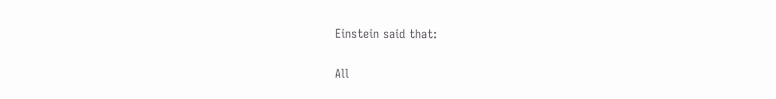Einstein said that:

All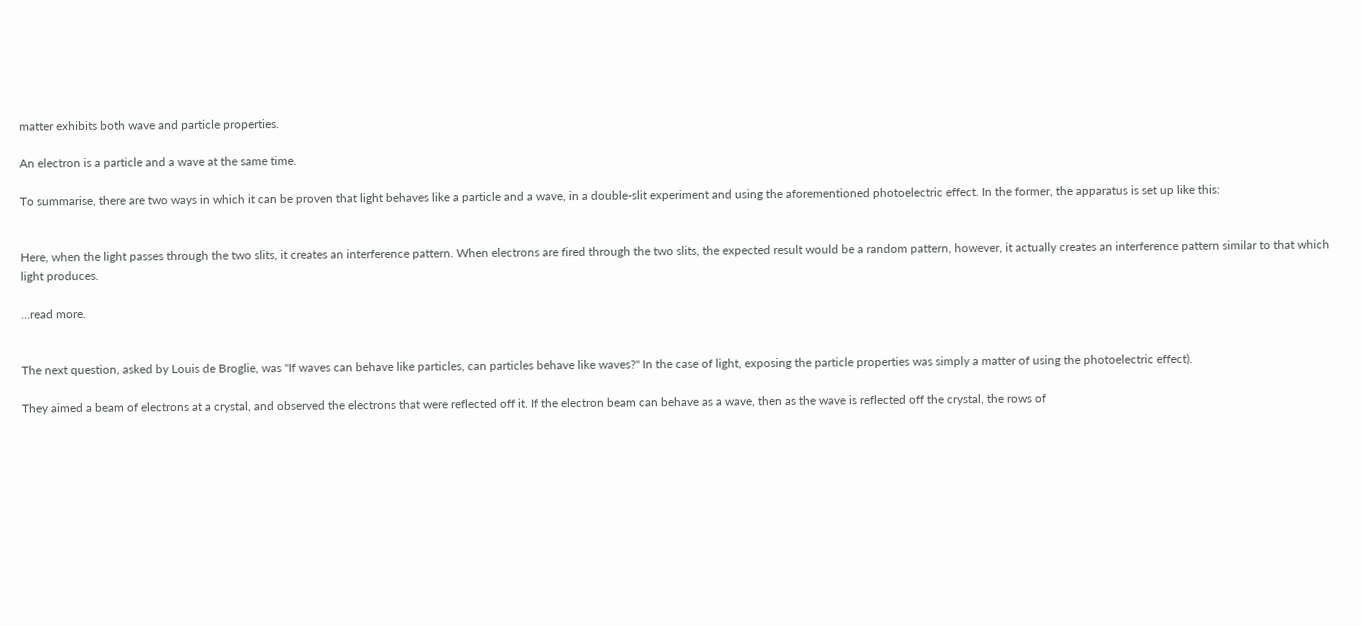matter exhibits both wave and particle properties.

An electron is a particle and a wave at the same time.

To summarise, there are two ways in which it can be proven that light behaves like a particle and a wave, in a double-slit experiment and using the aforementioned photoelectric effect. In the former, the apparatus is set up like this:


Here, when the light passes through the two slits, it creates an interference pattern. When electrons are fired through the two slits, the expected result would be a random pattern, however, it actually creates an interference pattern similar to that which light produces.

...read more.


The next question, asked by Louis de Broglie, was "If waves can behave like particles, can particles behave like waves?" In the case of light, exposing the particle properties was simply a matter of using the photoelectric effect).

They aimed a beam of electrons at a crystal, and observed the electrons that were reflected off it. If the electron beam can behave as a wave, then as the wave is reflected off the crystal, the rows of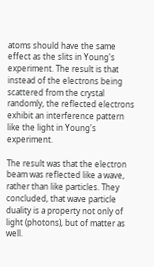atoms should have the same effect as the slits in Young's experiment. The result is that instead of the electrons being scattered from the crystal randomly, the reflected electrons exhibit an interference pattern like the light in Young's experiment.

The result was that the electron beam was reflected like a wave, rather than like particles. They concluded, that wave particle duality is a property not only of light (photons), but of matter as well.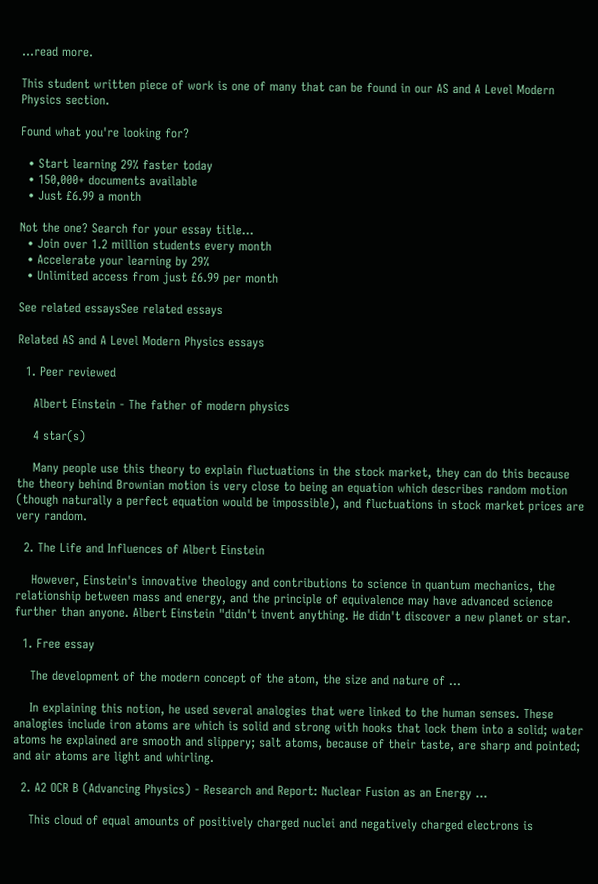...read more.

This student written piece of work is one of many that can be found in our AS and A Level Modern Physics section.

Found what you're looking for?

  • Start learning 29% faster today
  • 150,000+ documents available
  • Just £6.99 a month

Not the one? Search for your essay title...
  • Join over 1.2 million students every month
  • Accelerate your learning by 29%
  • Unlimited access from just £6.99 per month

See related essaysSee related essays

Related AS and A Level Modern Physics essays

  1. Peer reviewed

    Albert Einstein - The father of modern physics

    4 star(s)

    Many people use this theory to explain fluctuations in the stock market, they can do this because the theory behind Brownian motion is very close to being an equation which describes random motion (though naturally a perfect equation would be impossible), and fluctuations in stock market prices are very random.

  2. The Life and Influences of Albert Einstein

    However, Einstein's innovative theology and contributions to science in quantum mechanics, the relationship between mass and energy, and the principle of equivalence may have advanced science further than anyone. Albert Einstein "didn't invent anything. He didn't discover a new planet or star.

  1. Free essay

    The development of the modern concept of the atom, the size and nature of ...

    In explaining this notion, he used several analogies that were linked to the human senses. These analogies include iron atoms are which is solid and strong with hooks that lock them into a solid; water atoms he explained are smooth and slippery; salt atoms, because of their taste, are sharp and pointed; and air atoms are light and whirling.

  2. A2 OCR B (Advancing Physics) - Research and Report: Nuclear Fusion as an Energy ...

    This cloud of equal amounts of positively charged nuclei and negatively charged electrons is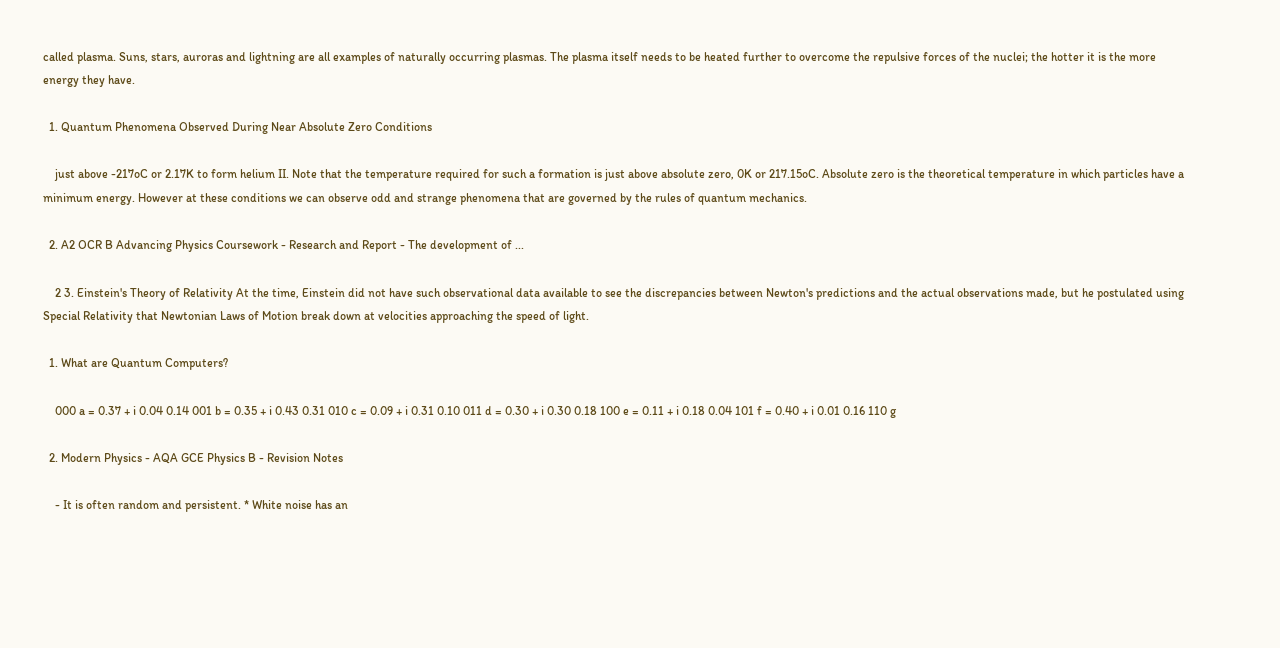called plasma. Suns, stars, auroras and lightning are all examples of naturally occurring plasmas. The plasma itself needs to be heated further to overcome the repulsive forces of the nuclei; the hotter it is the more energy they have.

  1. Quantum Phenomena Observed During Near Absolute Zero Conditions

    just above -217oC or 2.17K to form helium II. Note that the temperature required for such a formation is just above absolute zero, 0K or 217.15oC. Absolute zero is the theoretical temperature in which particles have a minimum energy. However at these conditions we can observe odd and strange phenomena that are governed by the rules of quantum mechanics.

  2. A2 OCR B Advancing Physics Coursework - Research and Report - The development of ...

    2 3. Einstein's Theory of Relativity At the time, Einstein did not have such observational data available to see the discrepancies between Newton's predictions and the actual observations made, but he postulated using Special Relativity that Newtonian Laws of Motion break down at velocities approaching the speed of light.

  1. What are Quantum Computers?

    000 a = 0.37 + i 0.04 0.14 001 b = 0.35 + i 0.43 0.31 010 c = 0.09 + i 0.31 0.10 011 d = 0.30 + i 0.30 0.18 100 e = 0.11 + i 0.18 0.04 101 f = 0.40 + i 0.01 0.16 110 g

  2. Modern Physics - AQA GCE Physics B - Revision Notes

    - It is often random and persistent. * White noise has an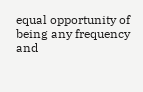equal opportunity of being any frequency and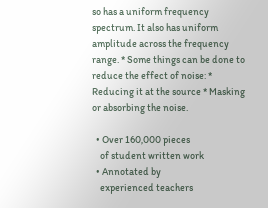so has a uniform frequency spectrum. It also has uniform amplitude across the frequency range. * Some things can be done to reduce the effect of noise: * Reducing it at the source * Masking or absorbing the noise.

  • Over 160,000 pieces
    of student written work
  • Annotated by
    experienced teachers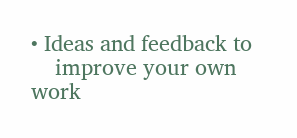• Ideas and feedback to
    improve your own work